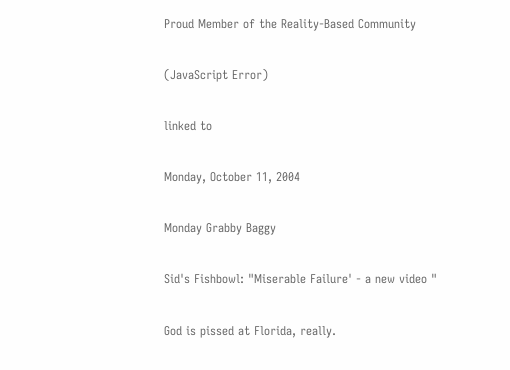Proud Member of the Reality-Based Community

(JavaScript Error)

linked to

Monday, October 11, 2004

Monday Grabby Baggy

Sid's Fishbowl: "Miserable Failure' - a new video "

God is pissed at Florida, really.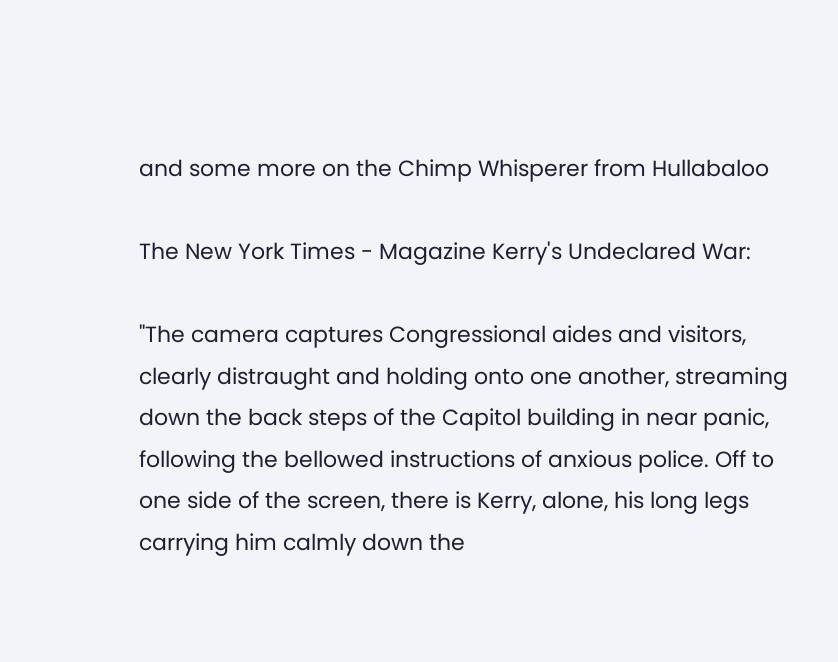and some more on the Chimp Whisperer from Hullabaloo

The New York Times - Magazine Kerry's Undeclared War:

"The camera captures Congressional aides and visitors, clearly distraught and holding onto one another, streaming down the back steps of the Capitol building in near panic, following the bellowed instructions of anxious police. Off to one side of the screen, there is Kerry, alone, his long legs carrying him calmly down the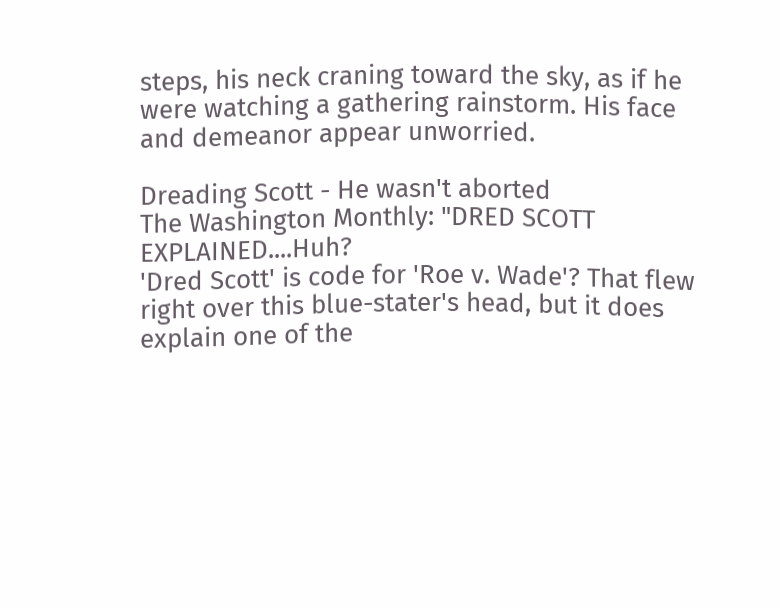steps, his neck craning toward the sky, as if he were watching a gathering rainstorm. His face and demeanor appear unworried.

Dreading Scott - He wasn't aborted
The Washington Monthly: "DRED SCOTT EXPLAINED....Huh?
'Dred Scott' is code for 'Roe v. Wade'? That flew right over this blue-stater's head, but it does explain one of the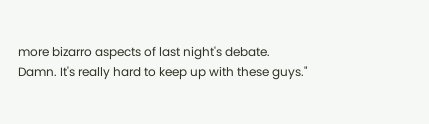more bizarro aspects of last night's debate.
Damn. It's really hard to keep up with these guys."